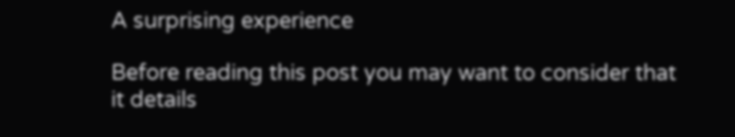A surprising experience

Before reading this post you may want to consider that it details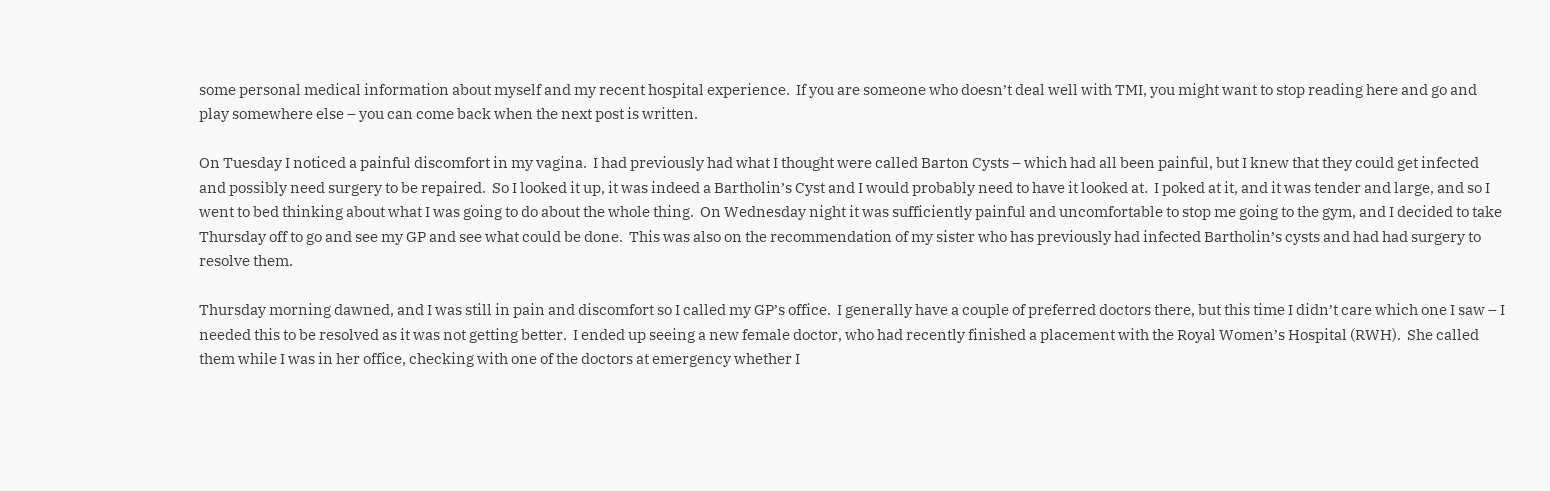some personal medical information about myself and my recent hospital experience.  If you are someone who doesn’t deal well with TMI, you might want to stop reading here and go and play somewhere else – you can come back when the next post is written.

On Tuesday I noticed a painful discomfort in my vagina.  I had previously had what I thought were called Barton Cysts – which had all been painful, but I knew that they could get infected and possibly need surgery to be repaired.  So I looked it up, it was indeed a Bartholin’s Cyst and I would probably need to have it looked at.  I poked at it, and it was tender and large, and so I went to bed thinking about what I was going to do about the whole thing.  On Wednesday night it was sufficiently painful and uncomfortable to stop me going to the gym, and I decided to take Thursday off to go and see my GP and see what could be done.  This was also on the recommendation of my sister who has previously had infected Bartholin’s cysts and had had surgery to resolve them.

Thursday morning dawned, and I was still in pain and discomfort so I called my GP’s office.  I generally have a couple of preferred doctors there, but this time I didn’t care which one I saw – I needed this to be resolved as it was not getting better.  I ended up seeing a new female doctor, who had recently finished a placement with the Royal Women’s Hospital (RWH).  She called them while I was in her office, checking with one of the doctors at emergency whether I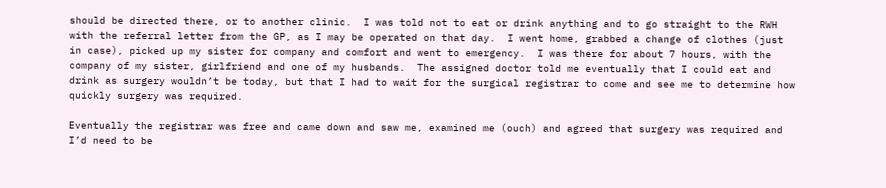should be directed there, or to another clinic.  I was told not to eat or drink anything and to go straight to the RWH with the referral letter from the GP, as I may be operated on that day.  I went home, grabbed a change of clothes (just in case), picked up my sister for company and comfort and went to emergency.  I was there for about 7 hours, with the company of my sister, girlfriend and one of my husbands.  The assigned doctor told me eventually that I could eat and drink as surgery wouldn’t be today, but that I had to wait for the surgical registrar to come and see me to determine how quickly surgery was required.

Eventually the registrar was free and came down and saw me, examined me (ouch) and agreed that surgery was required and I’d need to be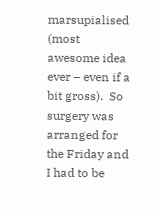marsupialised (most awesome idea ever – even if a bit gross).  So surgery was arranged for the Friday and I had to be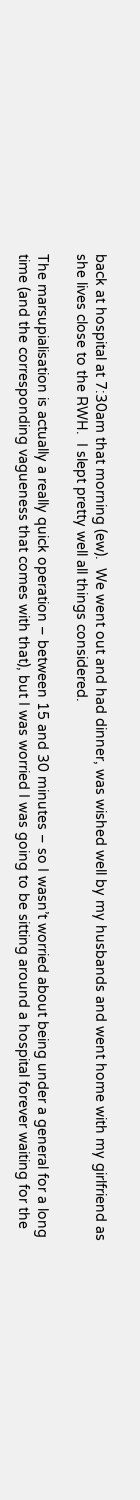back at hospital at 7:30am that morning (ew).  We went out and had dinner, was wished well by my husbands and went home with my girlfriend as she lives close to the RWH.  I slept pretty well all things considered.

The marsupialisation is actually a really quick operation – between 15 and 30 minutes – so I wasn’t worried about being under a general for a long time (and the corresponding vagueness that comes with that), but I was worried I was going to be sitting around a hospital forever waiting for the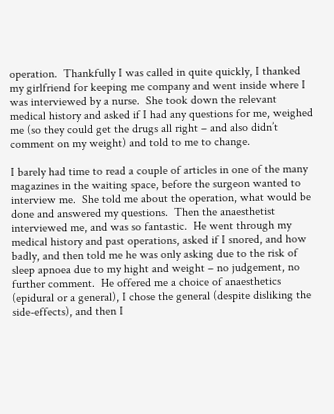operation.  Thankfully I was called in quite quickly, I thanked my girlfriend for keeping me company and went inside where I was interviewed by a nurse.  She took down the relevant medical history and asked if I had any questions for me, weighed me (so they could get the drugs all right – and also didn’t comment on my weight) and told to me to change.

I barely had time to read a couple of articles in one of the many magazines in the waiting space, before the surgeon wanted to interview me.  She told me about the operation, what would be done and answered my questions.  Then the anaesthetist interviewed me, and was so fantastic.  He went through my medical history and past operations, asked if I snored, and how badly, and then told me he was only asking due to the risk of sleep apnoea due to my hight and weight – no judgement, no further comment.  He offered me a choice of anaesthetics (epidural or a general), I chose the general (despite disliking the side-effects), and then I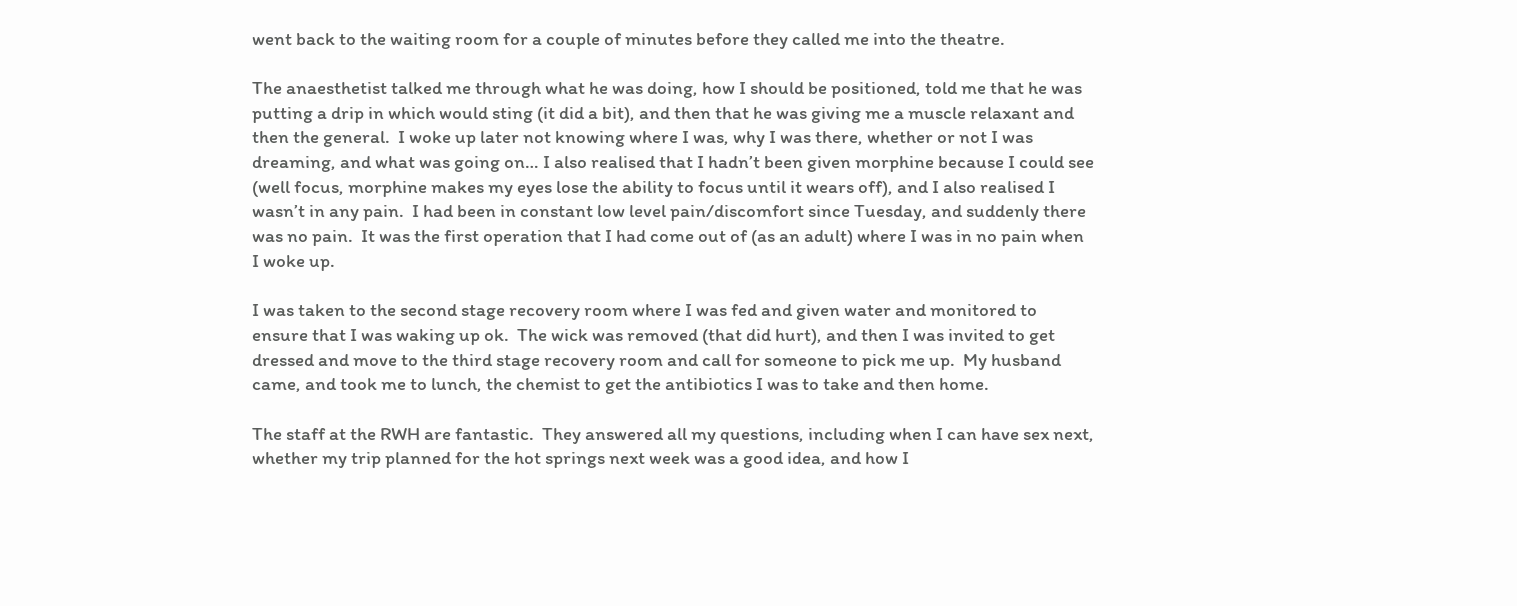went back to the waiting room for a couple of minutes before they called me into the theatre.

The anaesthetist talked me through what he was doing, how I should be positioned, told me that he was putting a drip in which would sting (it did a bit), and then that he was giving me a muscle relaxant and then the general.  I woke up later not knowing where I was, why I was there, whether or not I was dreaming, and what was going on… I also realised that I hadn’t been given morphine because I could see (well focus, morphine makes my eyes lose the ability to focus until it wears off), and I also realised I wasn’t in any pain.  I had been in constant low level pain/discomfort since Tuesday, and suddenly there was no pain.  It was the first operation that I had come out of (as an adult) where I was in no pain when I woke up.

I was taken to the second stage recovery room where I was fed and given water and monitored to ensure that I was waking up ok.  The wick was removed (that did hurt), and then I was invited to get dressed and move to the third stage recovery room and call for someone to pick me up.  My husband came, and took me to lunch, the chemist to get the antibiotics I was to take and then home.

The staff at the RWH are fantastic.  They answered all my questions, including when I can have sex next, whether my trip planned for the hot springs next week was a good idea, and how I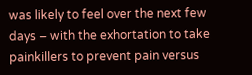was likely to feel over the next few days – with the exhortation to take painkillers to prevent pain versus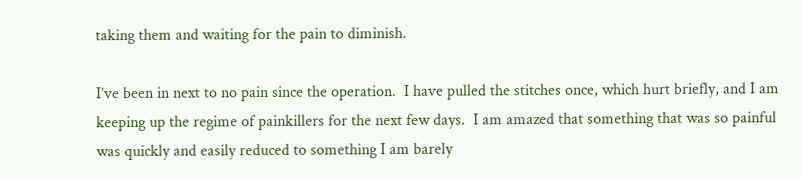taking them and waiting for the pain to diminish.

I’ve been in next to no pain since the operation.  I have pulled the stitches once, which hurt briefly, and I am keeping up the regime of painkillers for the next few days.  I am amazed that something that was so painful was quickly and easily reduced to something I am barely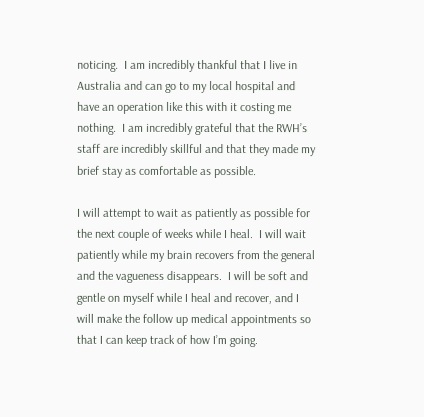noticing.  I am incredibly thankful that I live in Australia and can go to my local hospital and have an operation like this with it costing me nothing.  I am incredibly grateful that the RWH’s staff are incredibly skillful and that they made my brief stay as comfortable as possible.

I will attempt to wait as patiently as possible for the next couple of weeks while I heal.  I will wait patiently while my brain recovers from the general and the vagueness disappears.  I will be soft and gentle on myself while I heal and recover, and I will make the follow up medical appointments so that I can keep track of how I’m going.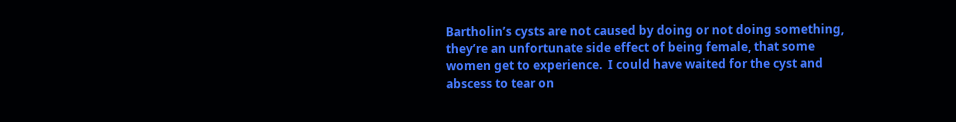Bartholin’s cysts are not caused by doing or not doing something, they’re an unfortunate side effect of being female, that some women get to experience.  I could have waited for the cyst and abscess to tear on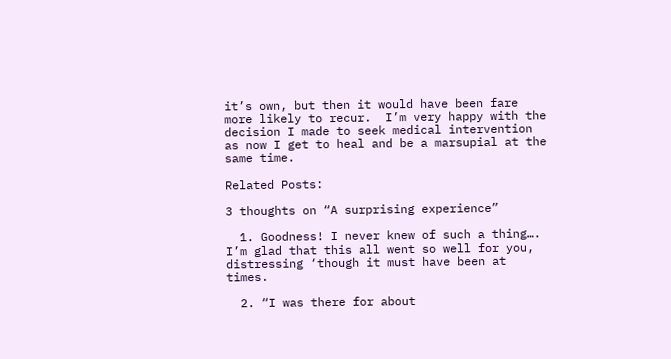it’s own, but then it would have been fare more likely to recur.  I’m very happy with the decision I made to seek medical intervention as now I get to heal and be a marsupial at the same time.

Related Posts:

3 thoughts on “A surprising experience”

  1. Goodness! I never knew of such a thing…. I’m glad that this all went so well for you, distressing ‘though it must have been at times.

  2. “I was there for about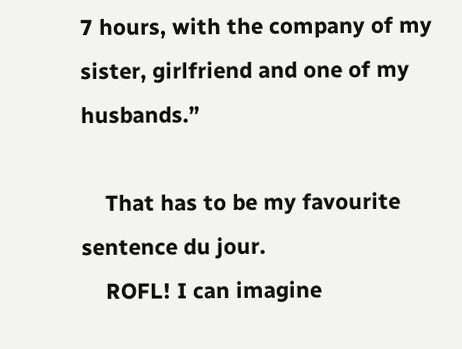7 hours, with the company of my sister, girlfriend and one of my husbands.”

    That has to be my favourite sentence du jour.
    ROFL! I can imagine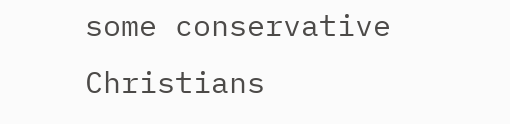some conservative Christians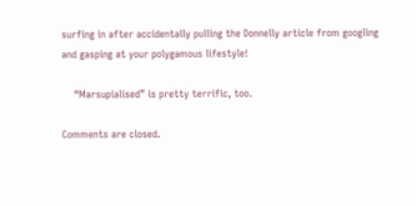surfing in after accidentally pulling the Donnelly article from googling and gasping at your polygamous lifestyle!

    “Marsupialised” is pretty terrific, too.

Comments are closed.